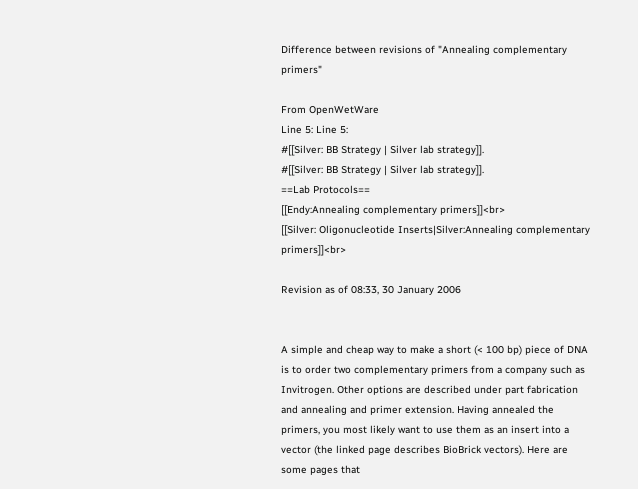Difference between revisions of "Annealing complementary primers"

From OpenWetWare
Line 5: Line 5:
#[[Silver: BB Strategy | Silver lab strategy]].
#[[Silver: BB Strategy | Silver lab strategy]].
==Lab Protocols==
[[Endy:Annealing complementary primers]]<br>
[[Silver: Oligonucleotide Inserts|Silver:Annealing complementary primers]]<br>

Revision as of 08:33, 30 January 2006


A simple and cheap way to make a short (< 100 bp) piece of DNA is to order two complementary primers from a company such as Invitrogen. Other options are described under part fabrication and annealing and primer extension. Having annealed the primers, you most likely want to use them as an insert into a vector (the linked page describes BioBrick vectors). Here are some pages that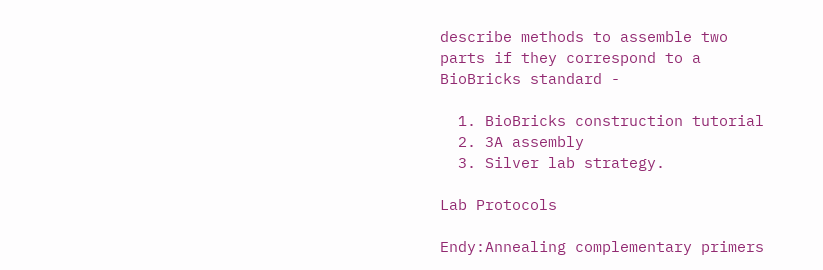describe methods to assemble two parts if they correspond to a BioBricks standard -

  1. BioBricks construction tutorial
  2. 3A assembly
  3. Silver lab strategy.

Lab Protocols

Endy:Annealing complementary primers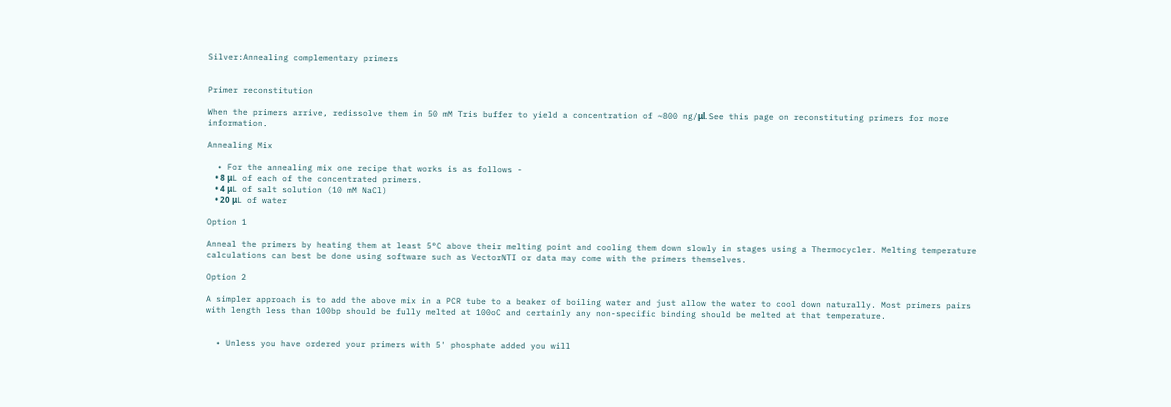Silver:Annealing complementary primers


Primer reconstitution

When the primers arrive, redissolve them in 50 mM Tris buffer to yield a concentration of ~800 ng/μl. See this page on reconstituting primers for more information.

Annealing Mix

  • For the annealing mix one recipe that works is as follows -
    • 8 μL of each of the concentrated primers.
    • 4 μL of salt solution (10 mM NaCl)
    • 20 μL of water

Option 1

Anneal the primers by heating them at least 5°C above their melting point and cooling them down slowly in stages using a Thermocycler. Melting temperature calculations can best be done using software such as VectorNTI or data may come with the primers themselves.

Option 2

A simpler approach is to add the above mix in a PCR tube to a beaker of boiling water and just allow the water to cool down naturally. Most primers pairs with length less than 100bp should be fully melted at 100oC and certainly any non-specific binding should be melted at that temperature.


  • Unless you have ordered your primers with 5' phosphate added you will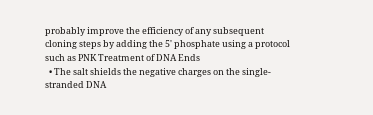probably improve the efficiency of any subsequent cloning steps by adding the 5' phosphate using a protocol such as PNK Treatment of DNA Ends
  • The salt shields the negative charges on the single-stranded DNA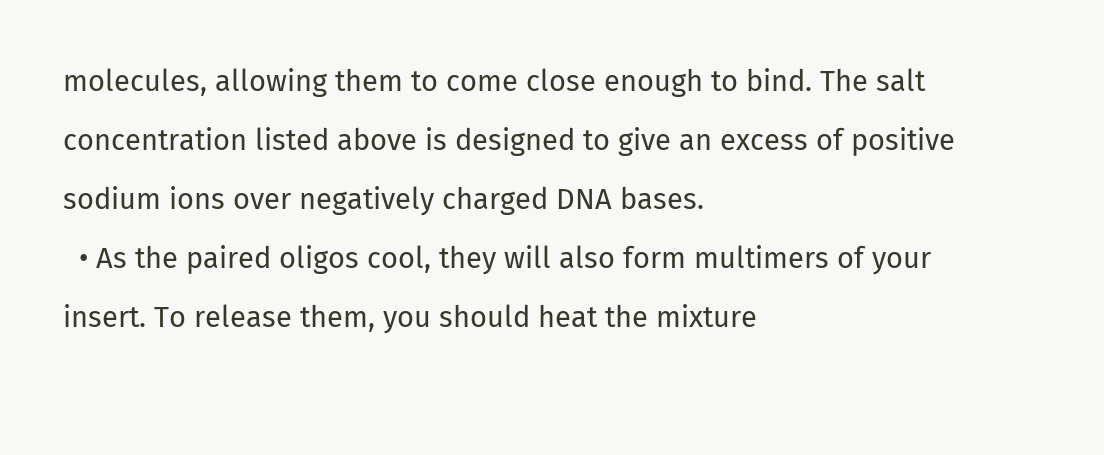molecules, allowing them to come close enough to bind. The salt concentration listed above is designed to give an excess of positive sodium ions over negatively charged DNA bases.
  • As the paired oligos cool, they will also form multimers of your insert. To release them, you should heat the mixture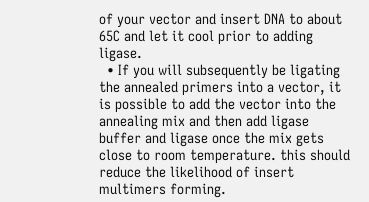of your vector and insert DNA to about 65C and let it cool prior to adding ligase.
  • If you will subsequently be ligating the annealed primers into a vector, it is possible to add the vector into the annealing mix and then add ligase buffer and ligase once the mix gets close to room temperature. this should reduce the likelihood of insert multimers forming.